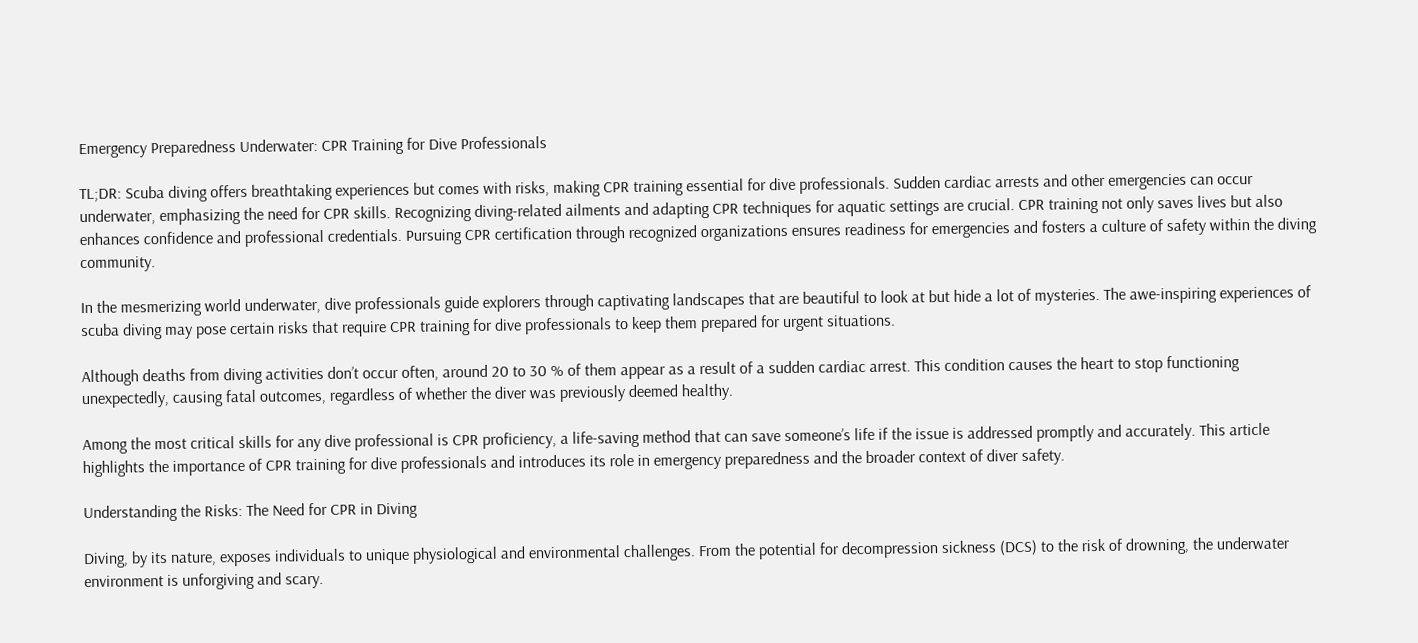Emergency Preparedness Underwater: CPR Training for Dive Professionals

TL;DR: Scuba diving offers breathtaking experiences but comes with risks, making CPR training essential for dive professionals. Sudden cardiac arrests and other emergencies can occur underwater, emphasizing the need for CPR skills. Recognizing diving-related ailments and adapting CPR techniques for aquatic settings are crucial. CPR training not only saves lives but also enhances confidence and professional credentials. Pursuing CPR certification through recognized organizations ensures readiness for emergencies and fosters a culture of safety within the diving community.

In the mesmerizing world underwater, dive professionals guide explorers through captivating landscapes that are beautiful to look at but hide a lot of mysteries. The awe-inspiring experiences of scuba diving may pose certain risks that require CPR training for dive professionals to keep them prepared for urgent situations.

Although deaths from diving activities don’t occur often, around 20 to 30 % of them appear as a result of a sudden cardiac arrest. This condition causes the heart to stop functioning unexpectedly, causing fatal outcomes, regardless of whether the diver was previously deemed healthy.

Among the most critical skills for any dive professional is CPR proficiency, a life-saving method that can save someone’s life if the issue is addressed promptly and accurately. This article highlights the importance of CPR training for dive professionals and introduces its role in emergency preparedness and the broader context of diver safety.

Understanding the Risks: The Need for CPR in Diving

Diving, by its nature, exposes individuals to unique physiological and environmental challenges. From the potential for decompression sickness (DCS) to the risk of drowning, the underwater environment is unforgiving and scary.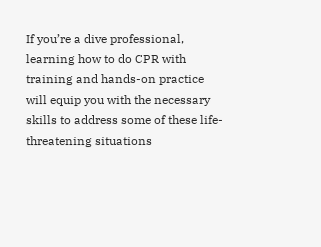If you’re a dive professional, learning how to do CPR with training and hands-on practice will equip you with the necessary skills to address some of these life-threatening situations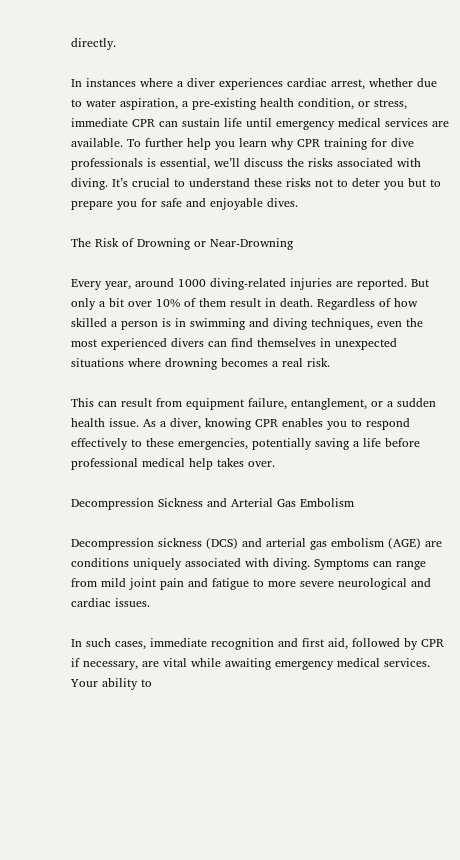directly.

In instances where a diver experiences cardiac arrest, whether due to water aspiration, a pre-existing health condition, or stress, immediate CPR can sustain life until emergency medical services are available. To further help you learn why CPR training for dive professionals is essential, we’ll discuss the risks associated with diving. It’s crucial to understand these risks not to deter you but to prepare you for safe and enjoyable dives.

The Risk of Drowning or Near-Drowning

Every year, around 1000 diving-related injuries are reported. But only a bit over 10% of them result in death. Regardless of how skilled a person is in swimming and diving techniques, even the most experienced divers can find themselves in unexpected situations where drowning becomes a real risk.

This can result from equipment failure, entanglement, or a sudden health issue. As a diver, knowing CPR enables you to respond effectively to these emergencies, potentially saving a life before professional medical help takes over.

Decompression Sickness and Arterial Gas Embolism

Decompression sickness (DCS) and arterial gas embolism (AGE) are conditions uniquely associated with diving. Symptoms can range from mild joint pain and fatigue to more severe neurological and cardiac issues.

In such cases, immediate recognition and first aid, followed by CPR if necessary, are vital while awaiting emergency medical services. Your ability to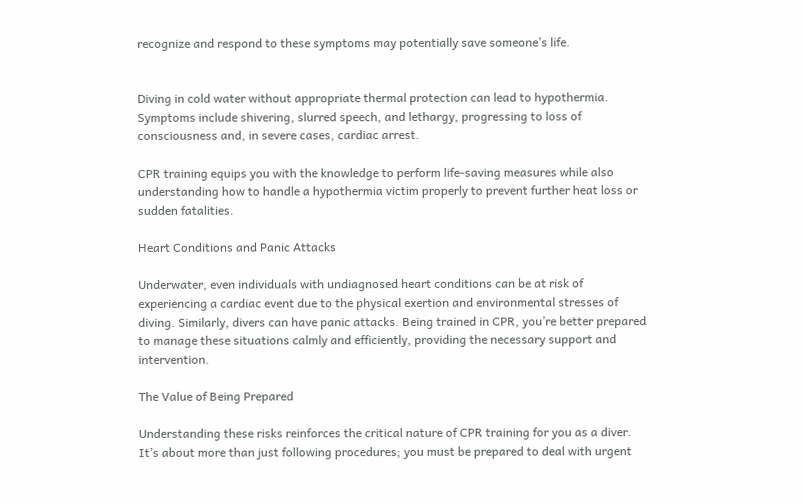recognize and respond to these symptoms may potentially save someone’s life.


Diving in cold water without appropriate thermal protection can lead to hypothermia. Symptoms include shivering, slurred speech, and lethargy, progressing to loss of consciousness and, in severe cases, cardiac arrest.

CPR training equips you with the knowledge to perform life-saving measures while also understanding how to handle a hypothermia victim properly to prevent further heat loss or sudden fatalities.

Heart Conditions and Panic Attacks

Underwater, even individuals with undiagnosed heart conditions can be at risk of experiencing a cardiac event due to the physical exertion and environmental stresses of diving. Similarly, divers can have panic attacks. Being trained in CPR, you’re better prepared to manage these situations calmly and efficiently, providing the necessary support and intervention.

The Value of Being Prepared

Understanding these risks reinforces the critical nature of CPR training for you as a diver. It’s about more than just following procedures; you must be prepared to deal with urgent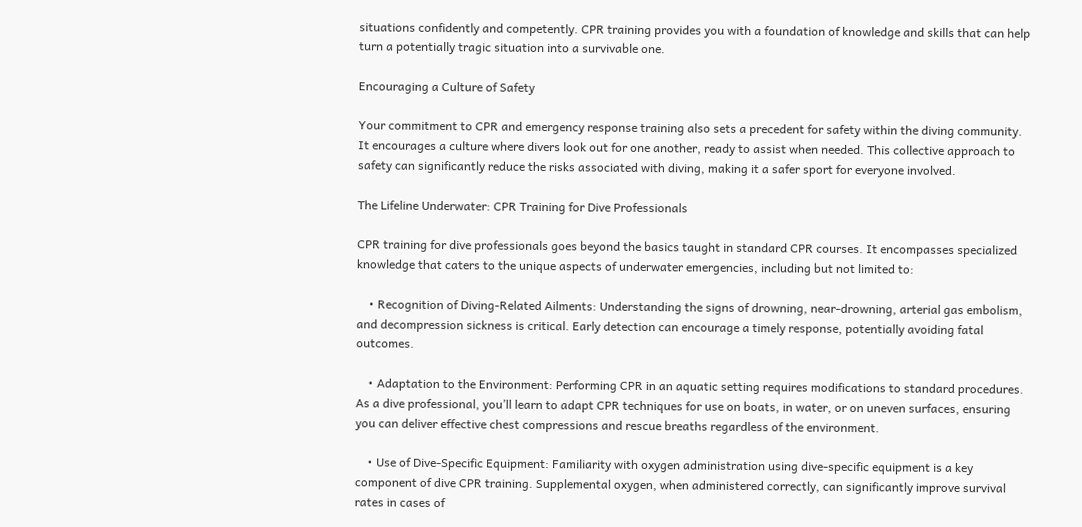situations confidently and competently. CPR training provides you with a foundation of knowledge and skills that can help turn a potentially tragic situation into a survivable one.

Encouraging a Culture of Safety

Your commitment to CPR and emergency response training also sets a precedent for safety within the diving community. It encourages a culture where divers look out for one another, ready to assist when needed. This collective approach to safety can significantly reduce the risks associated with diving, making it a safer sport for everyone involved.

The Lifeline Underwater: CPR Training for Dive Professionals

CPR training for dive professionals goes beyond the basics taught in standard CPR courses. It encompasses specialized knowledge that caters to the unique aspects of underwater emergencies, including but not limited to:

    • Recognition of Diving-Related Ailments: Understanding the signs of drowning, near-drowning, arterial gas embolism, and decompression sickness is critical. Early detection can encourage a timely response, potentially avoiding fatal outcomes.

    • Adaptation to the Environment: Performing CPR in an aquatic setting requires modifications to standard procedures. As a dive professional, you’ll learn to adapt CPR techniques for use on boats, in water, or on uneven surfaces, ensuring you can deliver effective chest compressions and rescue breaths regardless of the environment.

    • Use of Dive-Specific Equipment: Familiarity with oxygen administration using dive-specific equipment is a key component of dive CPR training. Supplemental oxygen, when administered correctly, can significantly improve survival rates in cases of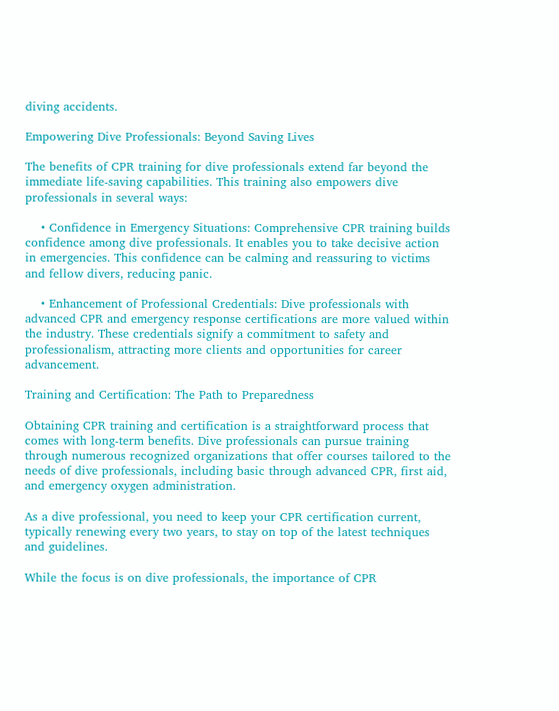diving accidents.

Empowering Dive Professionals: Beyond Saving Lives

The benefits of CPR training for dive professionals extend far beyond the immediate life-saving capabilities. This training also empowers dive professionals in several ways:

    • Confidence in Emergency Situations: Comprehensive CPR training builds confidence among dive professionals. It enables you to take decisive action in emergencies. This confidence can be calming and reassuring to victims and fellow divers, reducing panic.

    • Enhancement of Professional Credentials: Dive professionals with advanced CPR and emergency response certifications are more valued within the industry. These credentials signify a commitment to safety and professionalism, attracting more clients and opportunities for career advancement.

Training and Certification: The Path to Preparedness

Obtaining CPR training and certification is a straightforward process that comes with long-term benefits. Dive professionals can pursue training through numerous recognized organizations that offer courses tailored to the needs of dive professionals, including basic through advanced CPR, first aid, and emergency oxygen administration.

As a dive professional, you need to keep your CPR certification current, typically renewing every two years, to stay on top of the latest techniques and guidelines.

While the focus is on dive professionals, the importance of CPR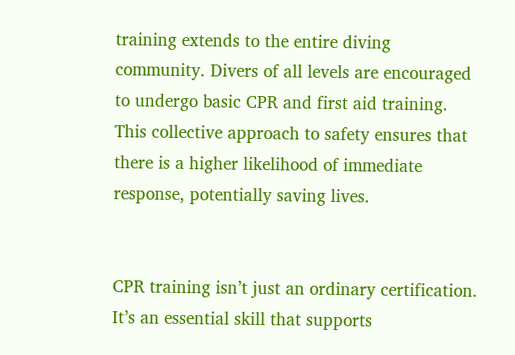training extends to the entire diving community. Divers of all levels are encouraged to undergo basic CPR and first aid training. This collective approach to safety ensures that there is a higher likelihood of immediate response, potentially saving lives.


CPR training isn’t just an ordinary certification. It’s an essential skill that supports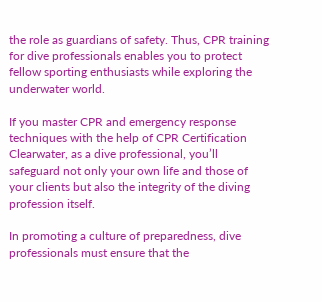the role as guardians of safety. Thus, CPR training for dive professionals enables you to protect fellow sporting enthusiasts while exploring the underwater world.

If you master CPR and emergency response techniques with the help of CPR Certification Clearwater, as a dive professional, you’ll safeguard not only your own life and those of your clients but also the integrity of the diving profession itself.

In promoting a culture of preparedness, dive professionals must ensure that the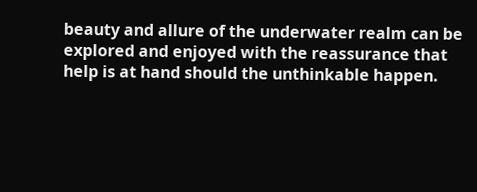beauty and allure of the underwater realm can be explored and enjoyed with the reassurance that help is at hand should the unthinkable happen.